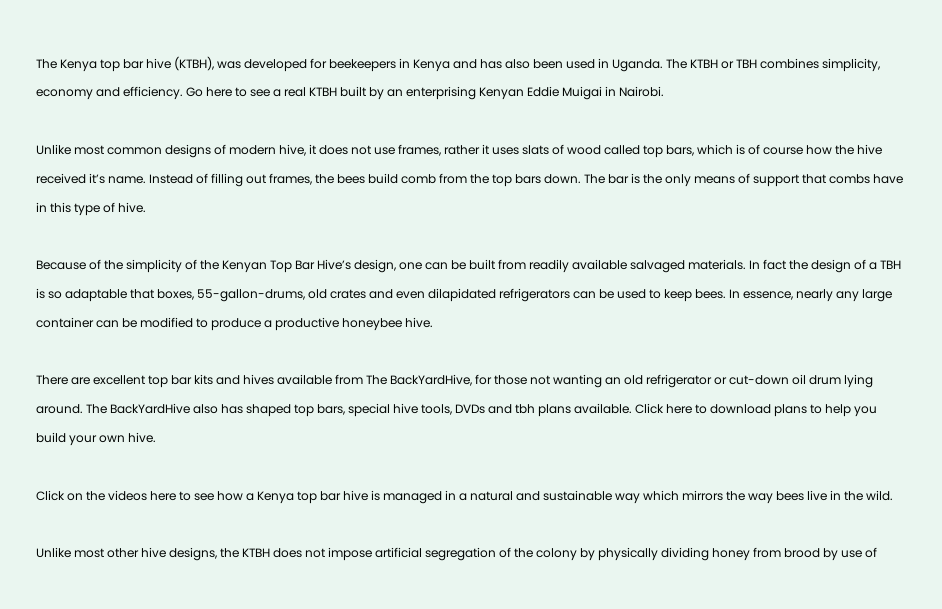The Kenya top bar hive (KTBH), was developed for beekeepers in Kenya and has also been used in Uganda. The KTBH or TBH combines simplicity, economy and efficiency. Go here to see a real KTBH built by an enterprising Kenyan Eddie Muigai in Nairobi.

Unlike most common designs of modern hive, it does not use frames, rather it uses slats of wood called top bars, which is of course how the hive received it’s name. Instead of filling out frames, the bees build comb from the top bars down. The bar is the only means of support that combs have in this type of hive.

Because of the simplicity of the Kenyan Top Bar Hive’s design, one can be built from readily available salvaged materials. In fact the design of a TBH is so adaptable that boxes, 55-gallon-drums, old crates and even dilapidated refrigerators can be used to keep bees. In essence, nearly any large container can be modified to produce a productive honeybee hive.

There are excellent top bar kits and hives available from The BackYardHive, for those not wanting an old refrigerator or cut-down oil drum lying around. The BackYardHive also has shaped top bars, special hive tools, DVDs and tbh plans available. Click here to download plans to help you build your own hive.

Click on the videos here to see how a Kenya top bar hive is managed in a natural and sustainable way which mirrors the way bees live in the wild.

Unlike most other hive designs, the KTBH does not impose artificial segregation of the colony by physically dividing honey from brood by use of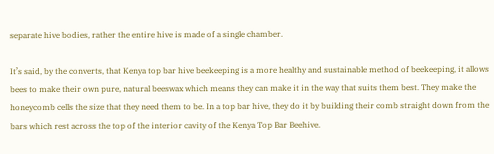separate hive bodies, rather the entire hive is made of a single chamber.

It’s said, by the converts, that Kenya top bar hive beekeeping is a more healthy and sustainable method of beekeeping, it allows bees to make their own pure, natural beeswax which means they can make it in the way that suits them best. They make the honeycomb cells the size that they need them to be. In a top bar hive, they do it by building their comb straight down from the bars which rest across the top of the interior cavity of the Kenya Top Bar Beehive.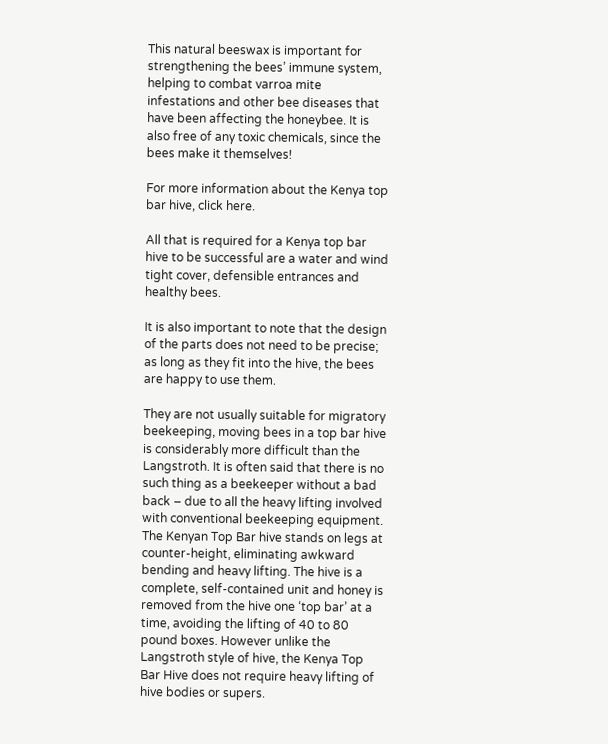This natural beeswax is important for strengthening the bees’ immune system, helping to combat varroa mite infestations and other bee diseases that have been affecting the honeybee. It is also free of any toxic chemicals, since the bees make it themselves!

For more information about the Kenya top bar hive, click here.

All that is required for a Kenya top bar hive to be successful are a water and wind tight cover, defensible entrances and healthy bees.

It is also important to note that the design of the parts does not need to be precise; as long as they fit into the hive, the bees are happy to use them.

They are not usually suitable for migratory beekeeping, moving bees in a top bar hive is considerably more difficult than the Langstroth. It is often said that there is no such thing as a beekeeper without a bad back – due to all the heavy lifting involved with conventional beekeeping equipment. The Kenyan Top Bar hive stands on legs at counter-height, eliminating awkward bending and heavy lifting. The hive is a complete, self-contained unit and honey is removed from the hive one ‘top bar’ at a time, avoiding the lifting of 40 to 80 pound boxes. However unlike the Langstroth style of hive, the Kenya Top Bar Hive does not require heavy lifting of hive bodies or supers.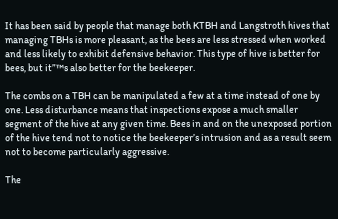It has been said by people that manage both KTBH and Langstroth hives that managing TBHs is more pleasant, as the bees are less stressed when worked and less likely to exhibit defensive behavior. This type of hive is better for bees, but it”™s also better for the beekeeper.

The combs on a TBH can be manipulated a few at a time instead of one by one. Less disturbance means that inspections expose a much smaller segment of the hive at any given time. Bees in and on the unexposed portion of the hive tend not to notice the beekeeper’s intrusion and as a result seem not to become particularly aggressive.

The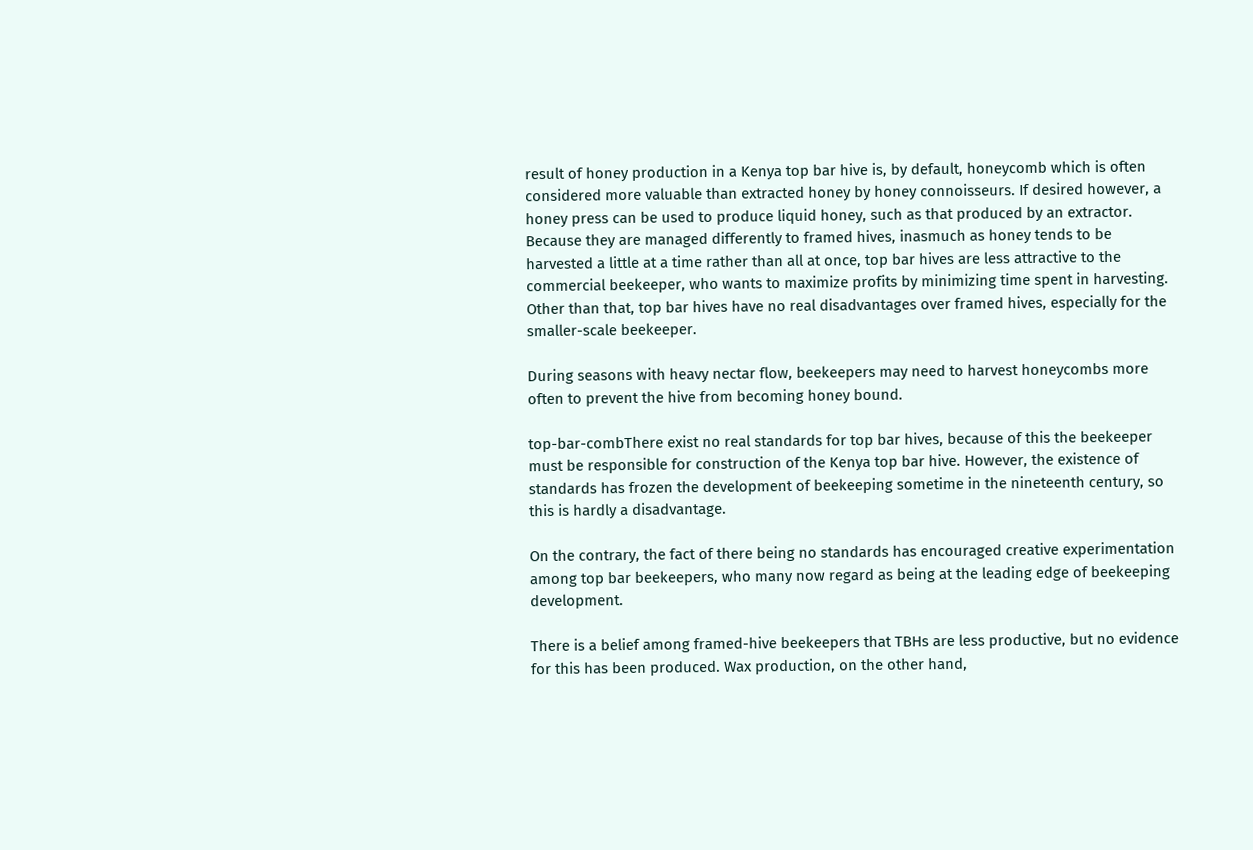result of honey production in a Kenya top bar hive is, by default, honeycomb which is often considered more valuable than extracted honey by honey connoisseurs. If desired however, a honey press can be used to produce liquid honey, such as that produced by an extractor.
Because they are managed differently to framed hives, inasmuch as honey tends to be harvested a little at a time rather than all at once, top bar hives are less attractive to the commercial beekeeper, who wants to maximize profits by minimizing time spent in harvesting. Other than that, top bar hives have no real disadvantages over framed hives, especially for the smaller-scale beekeeper.

During seasons with heavy nectar flow, beekeepers may need to harvest honeycombs more often to prevent the hive from becoming honey bound.

top-bar-combThere exist no real standards for top bar hives, because of this the beekeeper must be responsible for construction of the Kenya top bar hive. However, the existence of standards has frozen the development of beekeeping sometime in the nineteenth century, so this is hardly a disadvantage.

On the contrary, the fact of there being no standards has encouraged creative experimentation among top bar beekeepers, who many now regard as being at the leading edge of beekeeping development.

There is a belief among framed-hive beekeepers that TBHs are less productive, but no evidence for this has been produced. Wax production, on the other hand,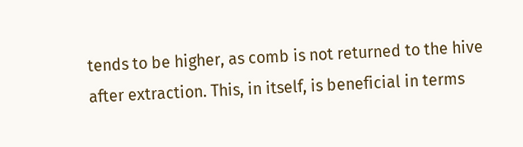tends to be higher, as comb is not returned to the hive after extraction. This, in itself, is beneficial in terms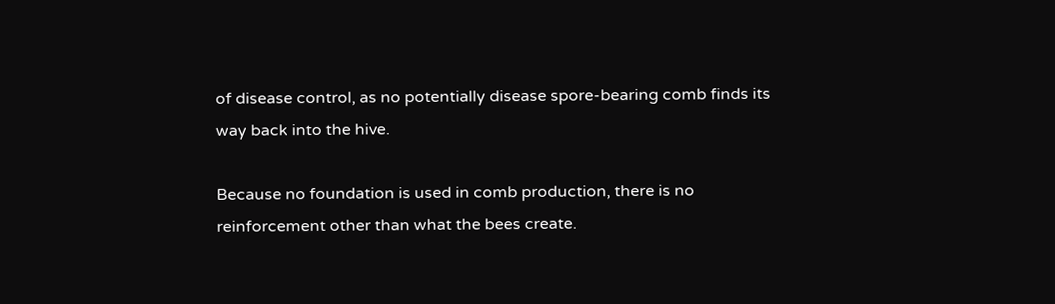of disease control, as no potentially disease spore-bearing comb finds its way back into the hive.

Because no foundation is used in comb production, there is no reinforcement other than what the bees create.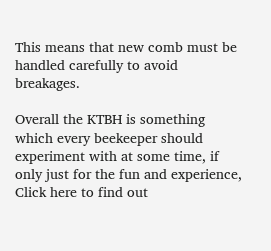This means that new comb must be handled carefully to avoid breakages.

Overall the KTBH is something which every beekeeper should experiment with at some time, if only just for the fun and experience, Click here to find out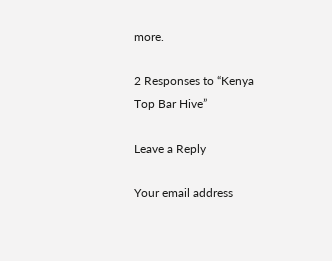more.

2 Responses to “Kenya Top Bar Hive”

Leave a Reply

Your email address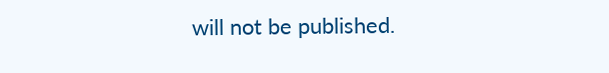will not be published.